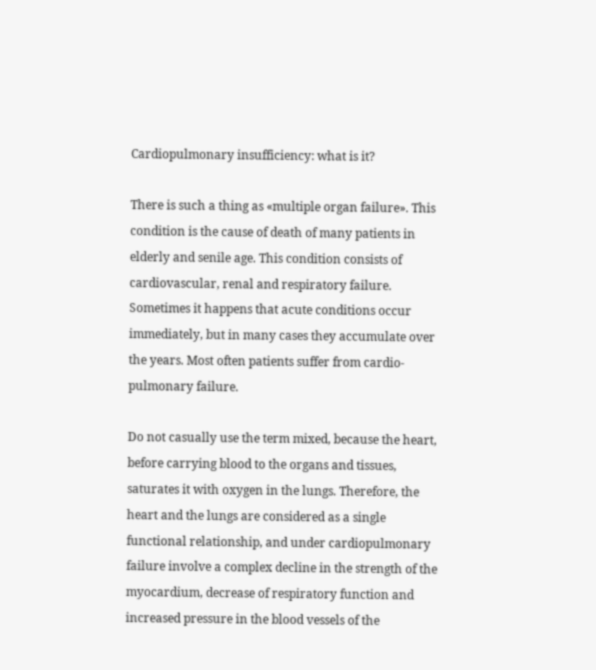Cardiopulmonary insufficiency: what is it?

There is such a thing as «multiple organ failure». This condition is the cause of death of many patients in elderly and senile age. This condition consists of cardiovascular, renal and respiratory failure. Sometimes it happens that acute conditions occur immediately, but in many cases they accumulate over the years. Most often patients suffer from cardio-pulmonary failure.

Do not casually use the term mixed, because the heart, before carrying blood to the organs and tissues, saturates it with oxygen in the lungs. Therefore, the heart and the lungs are considered as a single functional relationship, and under cardiopulmonary failure involve a complex decline in the strength of the myocardium, decrease of respiratory function and increased pressure in the blood vessels of the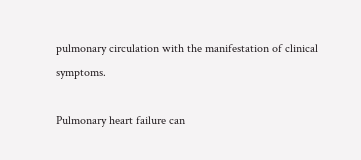pulmonary circulation with the manifestation of clinical symptoms.

Pulmonary heart failure can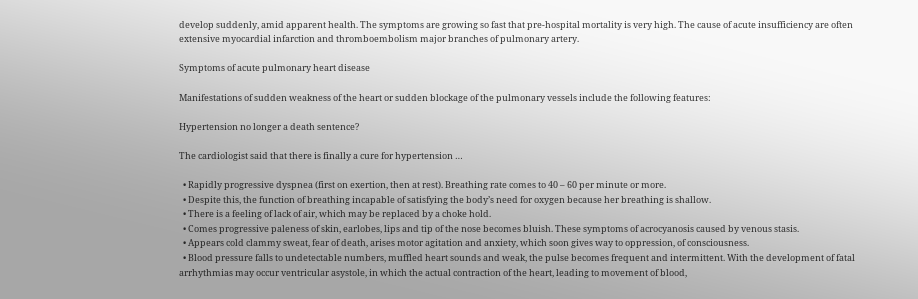develop suddenly, amid apparent health. The symptoms are growing so fast that pre-hospital mortality is very high. The cause of acute insufficiency are often extensive myocardial infarction and thromboembolism major branches of pulmonary artery.

Symptoms of acute pulmonary heart disease

Manifestations of sudden weakness of the heart or sudden blockage of the pulmonary vessels include the following features:

Hypertension no longer a death sentence?

The cardiologist said that there is finally a cure for hypertension …

  • Rapidly progressive dyspnea (first on exertion, then at rest). Breathing rate comes to 40 – 60 per minute or more.
  • Despite this, the function of breathing incapable of satisfying the body’s need for oxygen because her breathing is shallow.
  • There is a feeling of lack of air, which may be replaced by a choke hold.
  • Comes progressive paleness of skin, earlobes, lips and tip of the nose becomes bluish. These symptoms of acrocyanosis caused by venous stasis.
  • Appears cold clammy sweat, fear of death, arises motor agitation and anxiety, which soon gives way to oppression, of consciousness.
  • Blood pressure falls to undetectable numbers, muffled heart sounds and weak, the pulse becomes frequent and intermittent. With the development of fatal arrhythmias may occur ventricular asystole, in which the actual contraction of the heart, leading to movement of blood,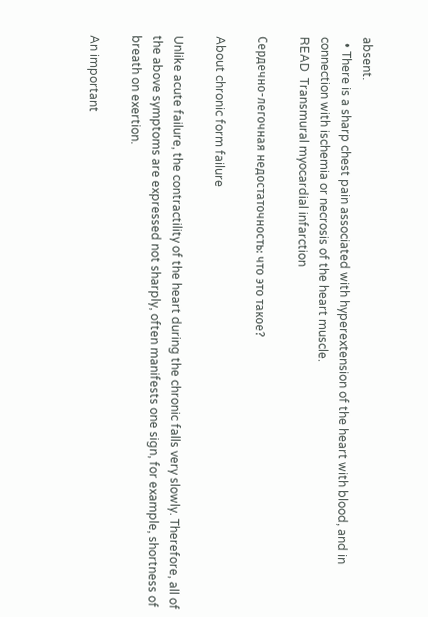absent.
  • There is a sharp chest pain associated with hyperextension of the heart with blood, and in connection with ischemia or necrosis of the heart muscle.
READ  Transmural myocardial infarction

Сердечно-легочная недостаточность: что это такое?

About chronic form failure

Unlike acute failure, the contractility of the heart during the chronic falls very slowly. Therefore, all of the above symptoms are expressed not sharply, often manifests one sign, for example, shortness of breath on exertion.

An important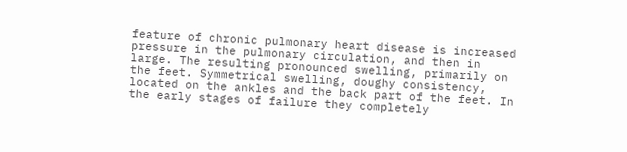feature of chronic pulmonary heart disease is increased pressure in the pulmonary circulation, and then in large. The resulting pronounced swelling, primarily on the feet. Symmetrical swelling, doughy consistency, located on the ankles and the back part of the feet. In the early stages of failure they completely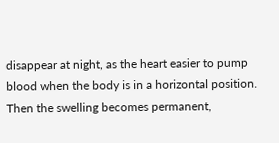disappear at night, as the heart easier to pump blood when the body is in a horizontal position. Then the swelling becomes permanent,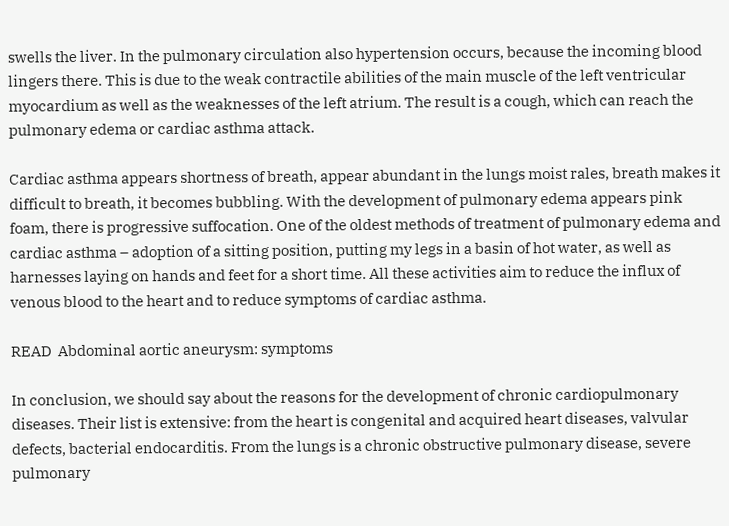swells the liver. In the pulmonary circulation also hypertension occurs, because the incoming blood lingers there. This is due to the weak contractile abilities of the main muscle of the left ventricular myocardium as well as the weaknesses of the left atrium. The result is a cough, which can reach the pulmonary edema or cardiac asthma attack.

Cardiac asthma appears shortness of breath, appear abundant in the lungs moist rales, breath makes it difficult to breath, it becomes bubbling. With the development of pulmonary edema appears pink foam, there is progressive suffocation. One of the oldest methods of treatment of pulmonary edema and cardiac asthma – adoption of a sitting position, putting my legs in a basin of hot water, as well as harnesses laying on hands and feet for a short time. All these activities aim to reduce the influx of venous blood to the heart and to reduce symptoms of cardiac asthma.

READ  Abdominal aortic aneurysm: symptoms

In conclusion, we should say about the reasons for the development of chronic cardiopulmonary diseases. Their list is extensive: from the heart is congenital and acquired heart diseases, valvular defects, bacterial endocarditis. From the lungs is a chronic obstructive pulmonary disease, severe pulmonary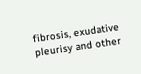fibrosis, exudative pleurisy and other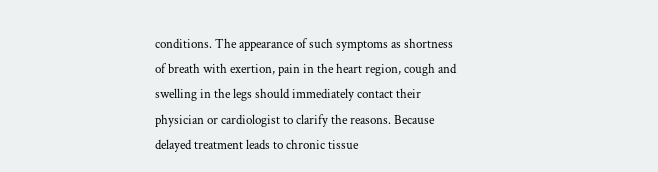conditions. The appearance of such symptoms as shortness of breath with exertion, pain in the heart region, cough and swelling in the legs should immediately contact their physician or cardiologist to clarify the reasons. Because delayed treatment leads to chronic tissue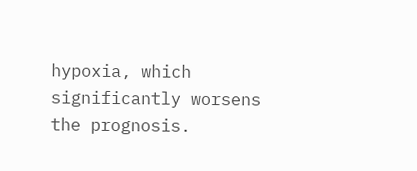hypoxia, which significantly worsens the prognosis.